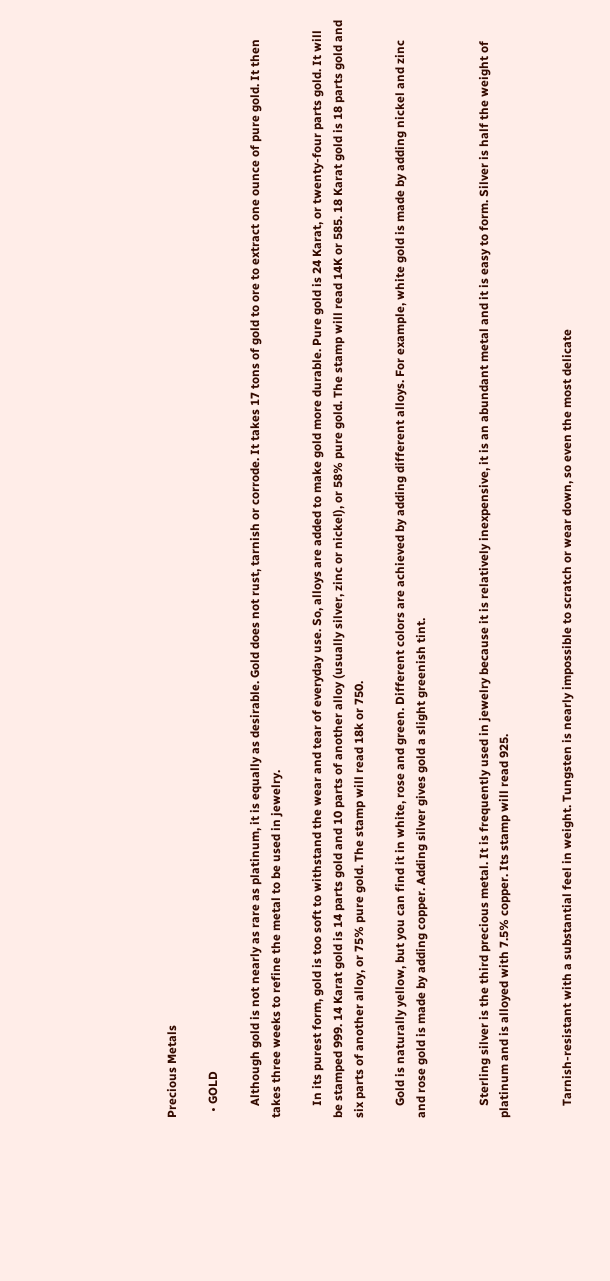Precious Metals

  • GOLD

    Although gold is not nearly as rare as platinum, it is equally as desirable. Gold does not rust, tarnish or corrode. It takes 17 tons of gold to ore to extract one ounce of pure gold. It then takes three weeks to refine the metal to be used in jewelry.

    In its purest form, gold is too soft to withstand the wear and tear of everyday use. So, alloys are added to make gold more durable. Pure gold is 24 Karat, or twenty-four parts gold. It will be stamped 999. 14 Karat gold is 14 parts gold and 10 parts of another alloy (usually silver, zinc or nickel), or 58% pure gold. The stamp will read 14K or 585. 18 Karat gold is 18 parts gold and six parts of another alloy, or 75% pure gold. The stamp will read 18k or 750.

    Gold is naturally yellow, but you can find it in white, rose and green. Different colors are achieved by adding different alloys. For example, white gold is made by adding nickel and zinc and rose gold is made by adding copper. Adding silver gives gold a slight greenish tint.


    Sterling silver is the third precious metal. It is frequently used in jewelry because it is relatively inexpensive, it is an abundant metal and it is easy to form. Silver is half the weight of platinum and is alloyed with 7.5% copper. Its stamp will read 925.


    Tarnish-resistant with a substantial feel in weight. Tungsten is nearly impossible to scratch or wear down, so even the most delicate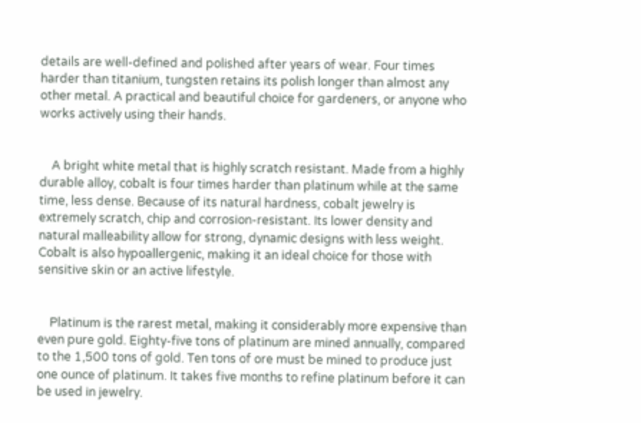details are well-defined and polished after years of wear. Four times harder than titanium, tungsten retains its polish longer than almost any other metal. A practical and beautiful choice for gardeners, or anyone who works actively using their hands.


    A bright white metal that is highly scratch resistant. Made from a highly durable alloy, cobalt is four times harder than platinum while at the same time, less dense. Because of its natural hardness, cobalt jewelry is extremely scratch, chip and corrosion-resistant. Its lower density and natural malleability allow for strong, dynamic designs with less weight. Cobalt is also hypoallergenic, making it an ideal choice for those with sensitive skin or an active lifestyle.


    Platinum is the rarest metal, making it considerably more expensive than even pure gold. Eighty-five tons of platinum are mined annually, compared to the 1,500 tons of gold. Ten tons of ore must be mined to produce just one ounce of platinum. It takes five months to refine platinum before it can be used in jewelry.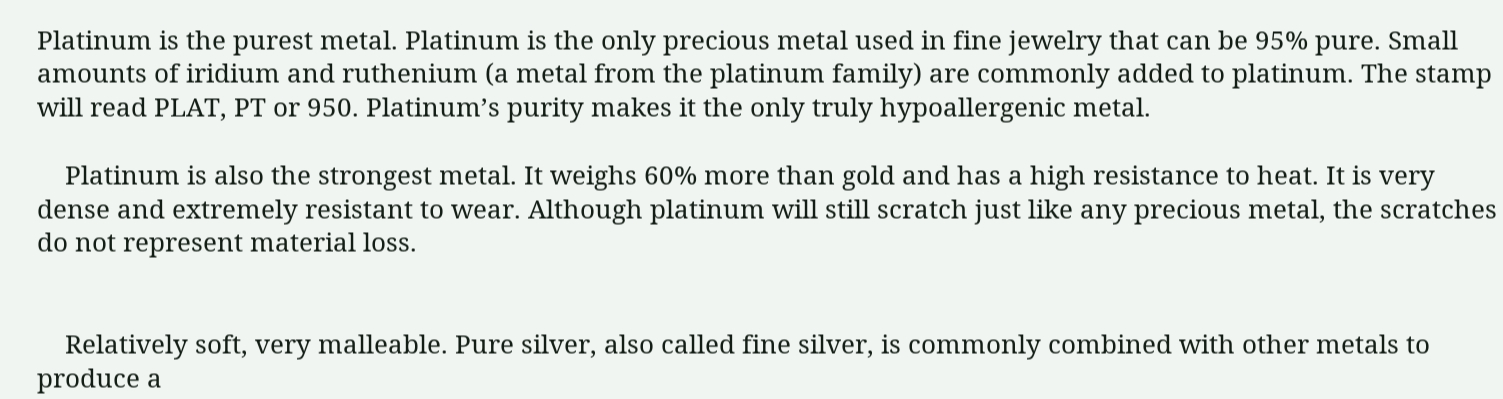Platinum is the purest metal. Platinum is the only precious metal used in fine jewelry that can be 95% pure. Small amounts of iridium and ruthenium (a metal from the platinum family) are commonly added to platinum. The stamp will read PLAT, PT or 950. Platinum’s purity makes it the only truly hypoallergenic metal.

    Platinum is also the strongest metal. It weighs 60% more than gold and has a high resistance to heat. It is very dense and extremely resistant to wear. Although platinum will still scratch just like any precious metal, the scratches do not represent material loss.


    Relatively soft, very malleable. Pure silver, also called fine silver, is commonly combined with other metals to produce a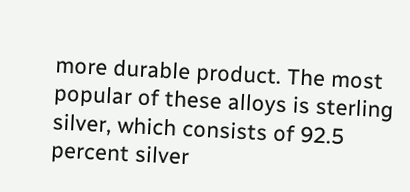more durable product. The most popular of these alloys is sterling silver, which consists of 92.5 percent silver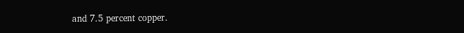and 7.5 percent copper.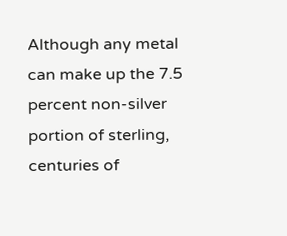Although any metal can make up the 7.5 percent non-silver portion of sterling, centuries of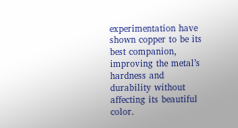experimentation have shown copper to be its best companion, improving the metal’s hardness and durability without affecting its beautiful color.